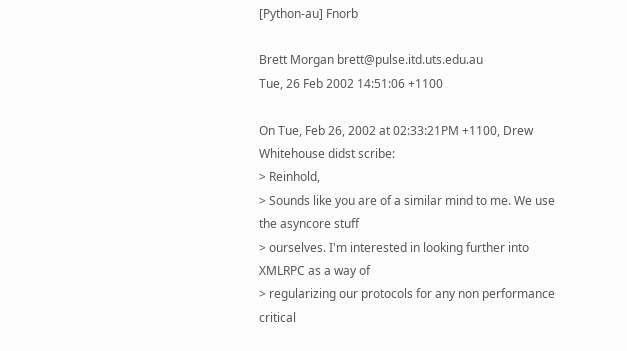[Python-au] Fnorb

Brett Morgan brett@pulse.itd.uts.edu.au
Tue, 26 Feb 2002 14:51:06 +1100

On Tue, Feb 26, 2002 at 02:33:21PM +1100, Drew Whitehouse didst scribe:
> Reinhold,
> Sounds like you are of a similar mind to me. We use the asyncore stuff
> ourselves. I'm interested in looking further into XMLRPC as a way of
> regularizing our protocols for any non performance critical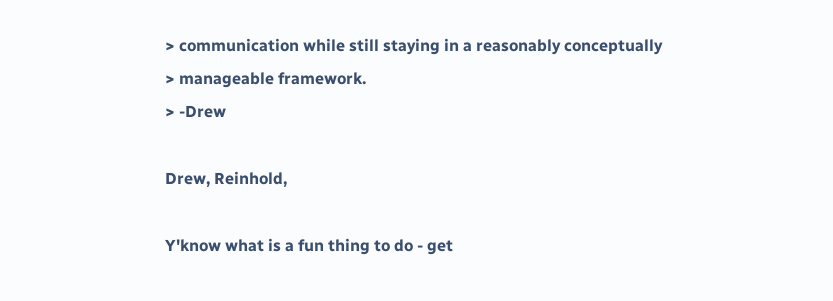> communication while still staying in a reasonably conceptually
> manageable framework.
> -Drew

Drew, Reinhold,

Y'know what is a fun thing to do - get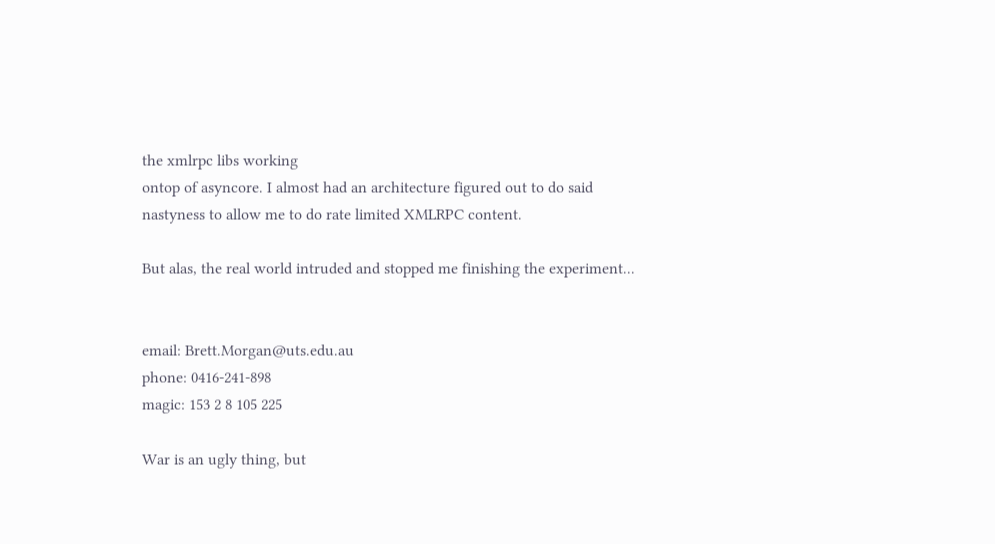the xmlrpc libs working
ontop of asyncore. I almost had an architecture figured out to do said
nastyness to allow me to do rate limited XMLRPC content.

But alas, the real world intruded and stopped me finishing the experiment...


email: Brett.Morgan@uts.edu.au
phone: 0416-241-898
magic: 153 2 8 105 225

War is an ugly thing, but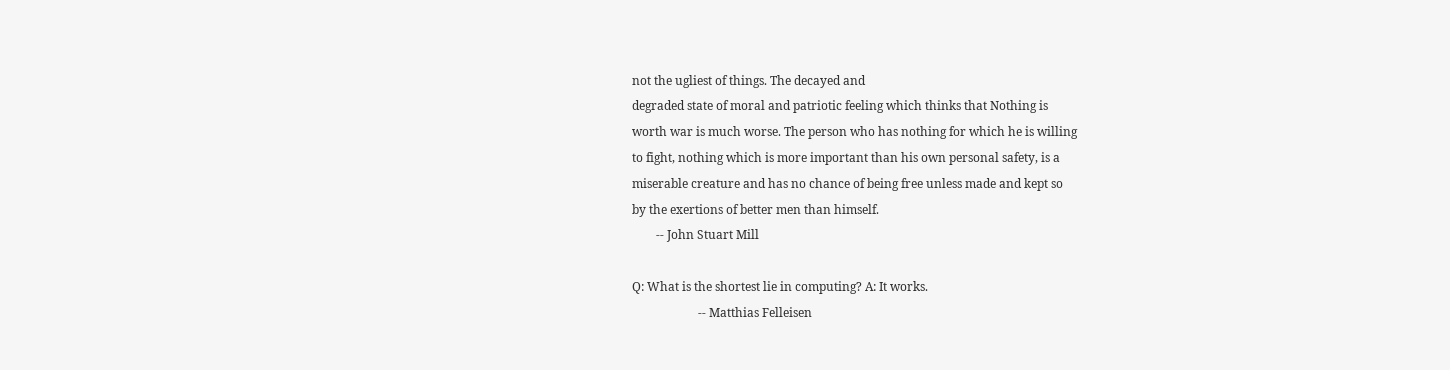not the ugliest of things. The decayed and
degraded state of moral and patriotic feeling which thinks that Nothing is
worth war is much worse. The person who has nothing for which he is willing
to fight, nothing which is more important than his own personal safety, is a
miserable creature and has no chance of being free unless made and kept so
by the exertions of better men than himself.
        -- John Stuart Mill

Q: What is the shortest lie in computing? A: It works.
                      -- Matthias Felleisen